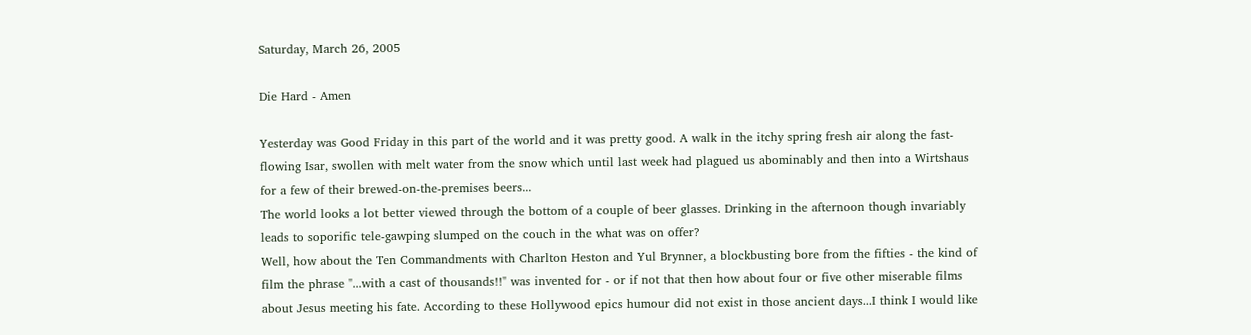Saturday, March 26, 2005

Die Hard - Amen

Yesterday was Good Friday in this part of the world and it was pretty good. A walk in the itchy spring fresh air along the fast-flowing Isar, swollen with melt water from the snow which until last week had plagued us abominably and then into a Wirtshaus for a few of their brewed-on-the-premises beers...
The world looks a lot better viewed through the bottom of a couple of beer glasses. Drinking in the afternoon though invariably leads to soporific tele-gawping slumped on the couch in the what was on offer?
Well, how about the Ten Commandments with Charlton Heston and Yul Brynner, a blockbusting bore from the fifties - the kind of film the phrase "...with a cast of thousands!!" was invented for - or if not that then how about four or five other miserable films about Jesus meeting his fate. According to these Hollywood epics humour did not exist in those ancient days...I think I would like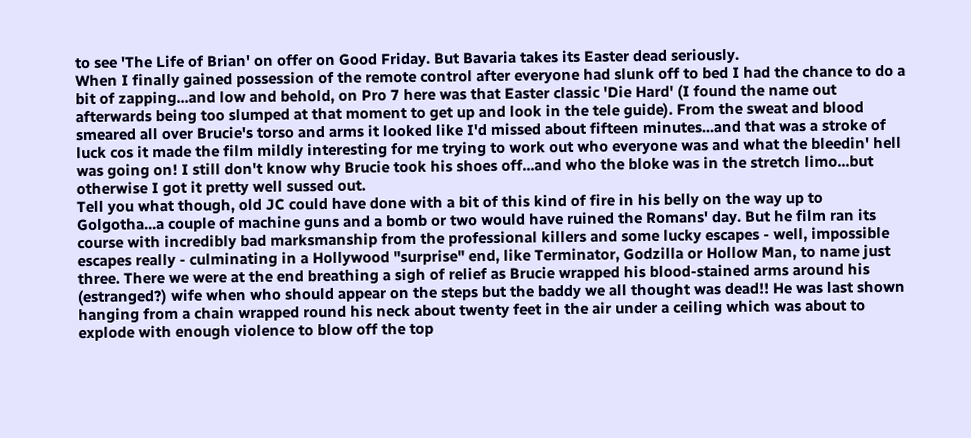to see 'The Life of Brian' on offer on Good Friday. But Bavaria takes its Easter dead seriously.
When I finally gained possession of the remote control after everyone had slunk off to bed I had the chance to do a bit of zapping...and low and behold, on Pro 7 here was that Easter classic 'Die Hard' (I found the name out afterwards being too slumped at that moment to get up and look in the tele guide). From the sweat and blood smeared all over Brucie's torso and arms it looked like I'd missed about fifteen minutes...and that was a stroke of luck cos it made the film mildly interesting for me trying to work out who everyone was and what the bleedin' hell was going on! I still don't know why Brucie took his shoes off...and who the bloke was in the stretch limo...but otherwise I got it pretty well sussed out.
Tell you what though, old JC could have done with a bit of this kind of fire in his belly on the way up to Golgotha...a couple of machine guns and a bomb or two would have ruined the Romans' day. But he film ran its course with incredibly bad marksmanship from the professional killers and some lucky escapes - well, impossible escapes really - culminating in a Hollywood "surprise" end, like Terminator, Godzilla or Hollow Man, to name just three. There we were at the end breathing a sigh of relief as Brucie wrapped his blood-stained arms around his (estranged?) wife when who should appear on the steps but the baddy we all thought was dead!! He was last shown hanging from a chain wrapped round his neck about twenty feet in the air under a ceiling which was about to explode with enough violence to blow off the top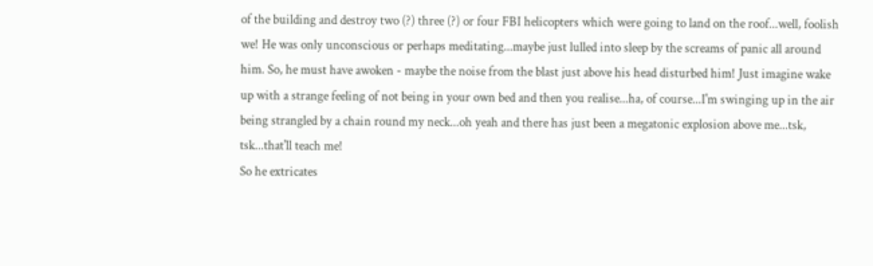of the building and destroy two (?) three (?) or four FBI helicopters which were going to land on the roof...well, foolish we! He was only unconscious or perhaps meditating...maybe just lulled into sleep by the screams of panic all around him. So, he must have awoken - maybe the noise from the blast just above his head disturbed him! Just imagine wake up with a strange feeling of not being in your own bed and then you realise...ha, of course...I'm swinging up in the air being strangled by a chain round my neck...oh yeah and there has just been a megatonic explosion above me...tsk, tsk...that'll teach me!
So he extricates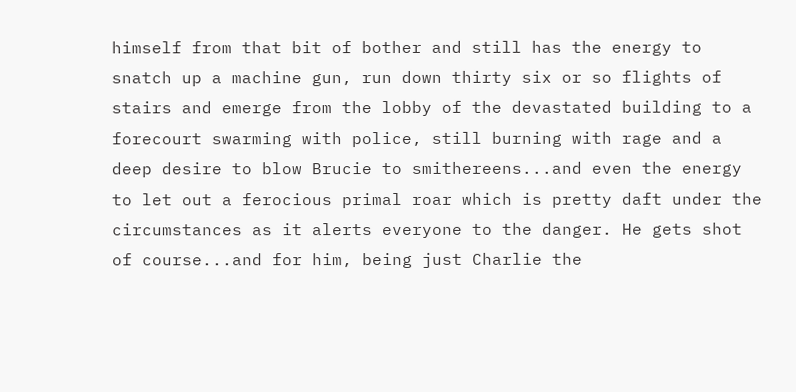himself from that bit of bother and still has the energy to snatch up a machine gun, run down thirty six or so flights of stairs and emerge from the lobby of the devastated building to a forecourt swarming with police, still burning with rage and a deep desire to blow Brucie to smithereens...and even the energy to let out a ferocious primal roar which is pretty daft under the circumstances as it alerts everyone to the danger. He gets shot of course...and for him, being just Charlie the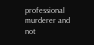professional murderer and not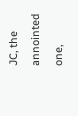JC, the annointed one,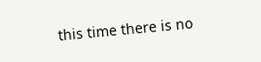this time there is no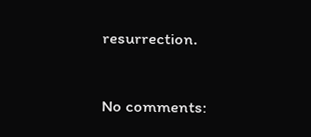resurrection.

No comments: